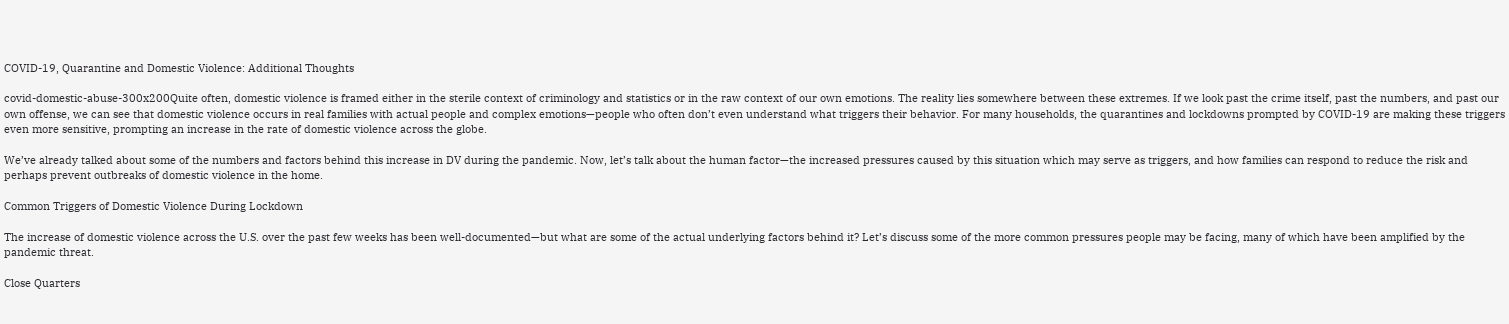COVID-19, Quarantine and Domestic Violence: Additional Thoughts

covid-domestic-abuse-300x200Quite often, domestic violence is framed either in the sterile context of criminology and statistics or in the raw context of our own emotions. The reality lies somewhere between these extremes. If we look past the crime itself, past the numbers, and past our own offense, we can see that domestic violence occurs in real families with actual people and complex emotions—people who often don’t even understand what triggers their behavior. For many households, the quarantines and lockdowns prompted by COVID-19 are making these triggers even more sensitive, prompting an increase in the rate of domestic violence across the globe.

We’ve already talked about some of the numbers and factors behind this increase in DV during the pandemic. Now, let’s talk about the human factor—the increased pressures caused by this situation which may serve as triggers, and how families can respond to reduce the risk and perhaps prevent outbreaks of domestic violence in the home.

Common Triggers of Domestic Violence During Lockdown

The increase of domestic violence across the U.S. over the past few weeks has been well-documented—but what are some of the actual underlying factors behind it? Let’s discuss some of the more common pressures people may be facing, many of which have been amplified by the pandemic threat.

Close Quarters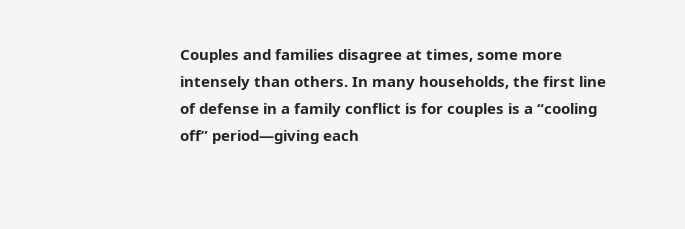Couples and families disagree at times, some more intensely than others. In many households, the first line of defense in a family conflict is for couples is a “cooling off” period—giving each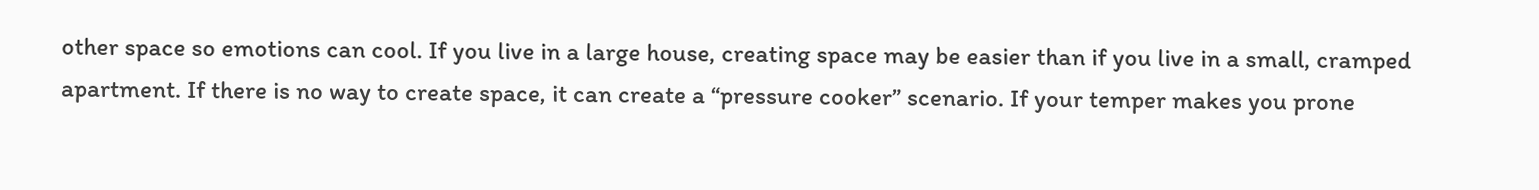other space so emotions can cool. If you live in a large house, creating space may be easier than if you live in a small, cramped apartment. If there is no way to create space, it can create a “pressure cooker” scenario. If your temper makes you prone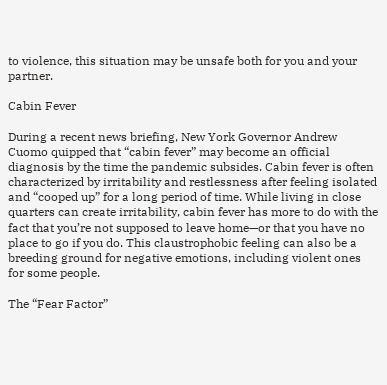to violence, this situation may be unsafe both for you and your partner.

Cabin Fever

During a recent news briefing, New York Governor Andrew Cuomo quipped that “cabin fever” may become an official diagnosis by the time the pandemic subsides. Cabin fever is often characterized by irritability and restlessness after feeling isolated and “cooped up” for a long period of time. While living in close quarters can create irritability, cabin fever has more to do with the fact that you’re not supposed to leave home—or that you have no place to go if you do. This claustrophobic feeling can also be a breeding ground for negative emotions, including violent ones for some people.

The “Fear Factor”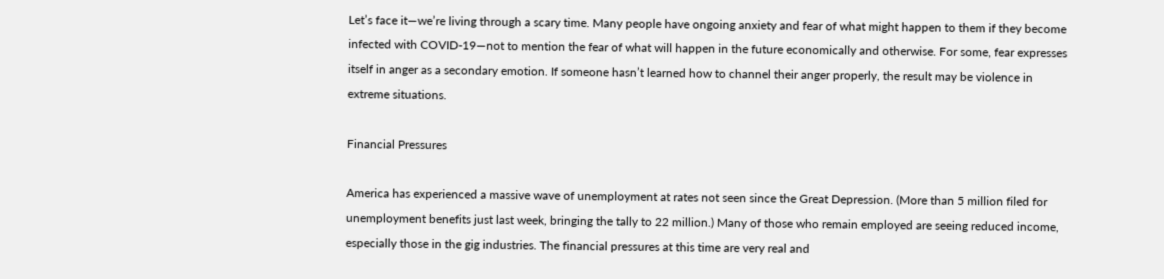Let’s face it—we’re living through a scary time. Many people have ongoing anxiety and fear of what might happen to them if they become infected with COVID-19—not to mention the fear of what will happen in the future economically and otherwise. For some, fear expresses itself in anger as a secondary emotion. If someone hasn’t learned how to channel their anger properly, the result may be violence in extreme situations.

Financial Pressures

America has experienced a massive wave of unemployment at rates not seen since the Great Depression. (More than 5 million filed for unemployment benefits just last week, bringing the tally to 22 million.) Many of those who remain employed are seeing reduced income, especially those in the gig industries. The financial pressures at this time are very real and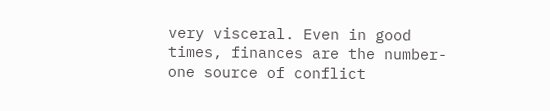very visceral. Even in good times, finances are the number-one source of conflict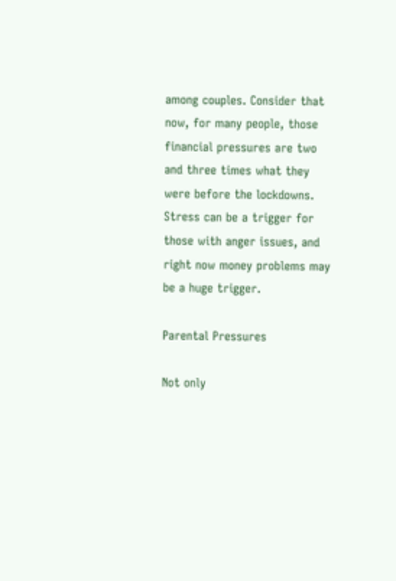among couples. Consider that now, for many people, those financial pressures are two and three times what they were before the lockdowns. Stress can be a trigger for those with anger issues, and right now money problems may be a huge trigger.

Parental Pressures

Not only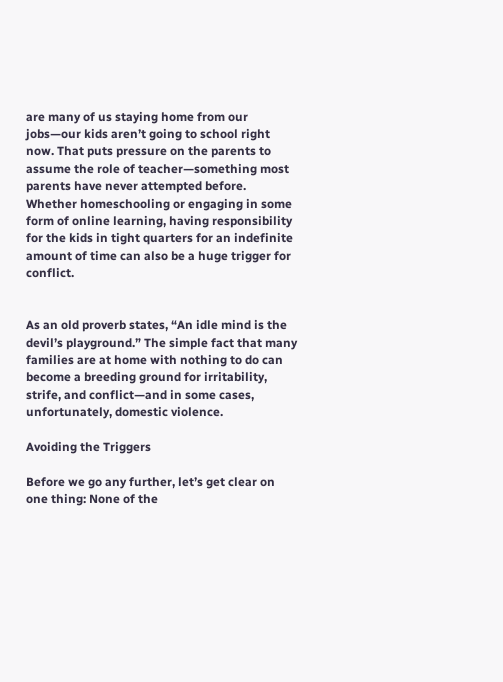are many of us staying home from our jobs—our kids aren’t going to school right now. That puts pressure on the parents to assume the role of teacher—something most parents have never attempted before. Whether homeschooling or engaging in some form of online learning, having responsibility for the kids in tight quarters for an indefinite amount of time can also be a huge trigger for conflict.


As an old proverb states, “An idle mind is the devil’s playground.” The simple fact that many families are at home with nothing to do can become a breeding ground for irritability, strife, and conflict—and in some cases, unfortunately, domestic violence.

Avoiding the Triggers

Before we go any further, let’s get clear on one thing: None of the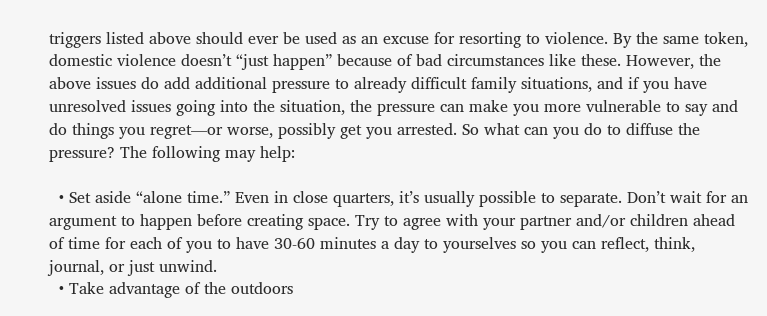triggers listed above should ever be used as an excuse for resorting to violence. By the same token, domestic violence doesn’t “just happen” because of bad circumstances like these. However, the above issues do add additional pressure to already difficult family situations, and if you have unresolved issues going into the situation, the pressure can make you more vulnerable to say and do things you regret—or worse, possibly get you arrested. So what can you do to diffuse the pressure? The following may help:

  • Set aside “alone time.” Even in close quarters, it’s usually possible to separate. Don’t wait for an argument to happen before creating space. Try to agree with your partner and/or children ahead of time for each of you to have 30-60 minutes a day to yourselves so you can reflect, think, journal, or just unwind.
  • Take advantage of the outdoors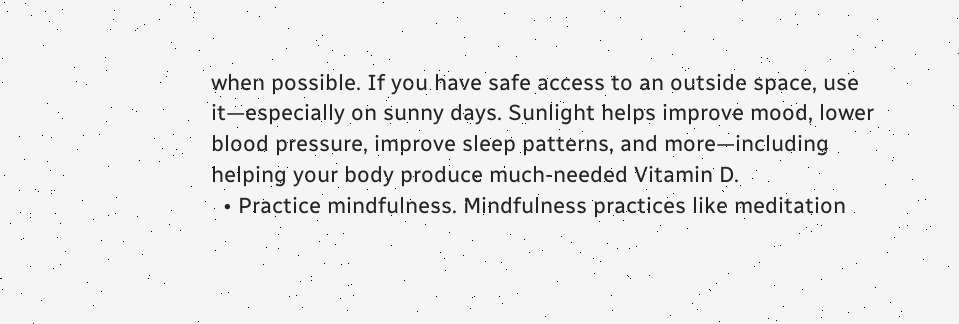when possible. If you have safe access to an outside space, use it—especially on sunny days. Sunlight helps improve mood, lower blood pressure, improve sleep patterns, and more—including helping your body produce much-needed Vitamin D.
  • Practice mindfulness. Mindfulness practices like meditation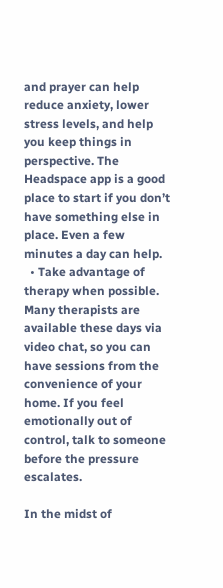and prayer can help reduce anxiety, lower stress levels, and help you keep things in perspective. The Headspace app is a good place to start if you don’t have something else in place. Even a few minutes a day can help.
  • Take advantage of therapy when possible. Many therapists are available these days via video chat, so you can have sessions from the convenience of your home. If you feel emotionally out of control, talk to someone before the pressure escalates.

In the midst of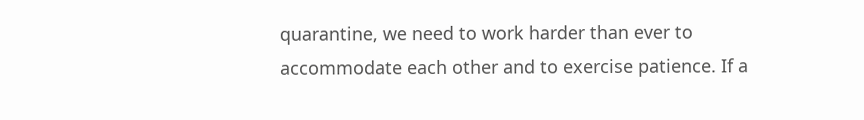quarantine, we need to work harder than ever to accommodate each other and to exercise patience. If a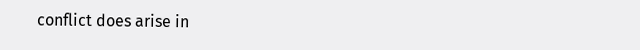conflict does arise in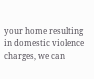your home resulting in domestic violence charges, we can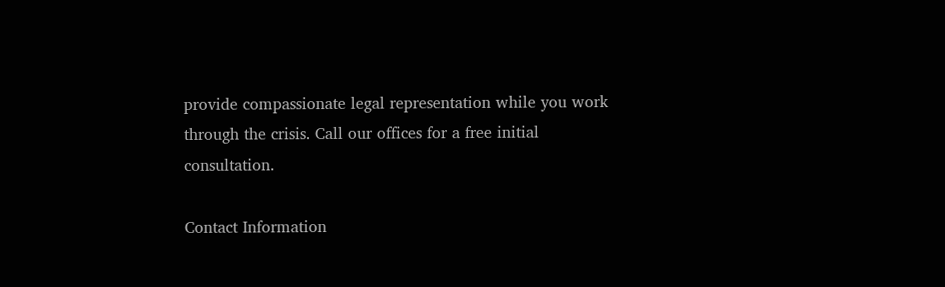provide compassionate legal representation while you work through the crisis. Call our offices for a free initial consultation.

Contact Information